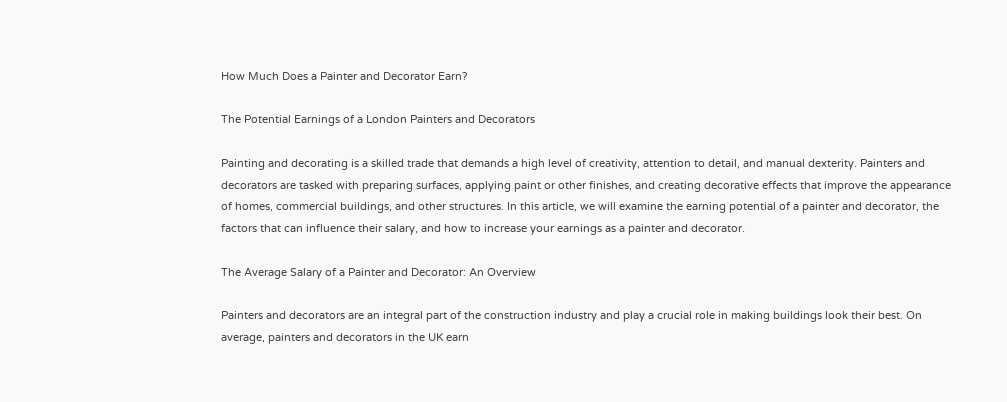How Much Does a Painter and Decorator Earn?

The Potential Earnings of a London Painters and Decorators

Painting and decorating is a skilled trade that demands a high level of creativity, attention to detail, and manual dexterity. Painters and decorators are tasked with preparing surfaces, applying paint or other finishes, and creating decorative effects that improve the appearance of homes, commercial buildings, and other structures. In this article, we will examine the earning potential of a painter and decorator, the factors that can influence their salary, and how to increase your earnings as a painter and decorator.

The Average Salary of a Painter and Decorator: An Overview

Painters and decorators are an integral part of the construction industry and play a crucial role in making buildings look their best. On average, painters and decorators in the UK earn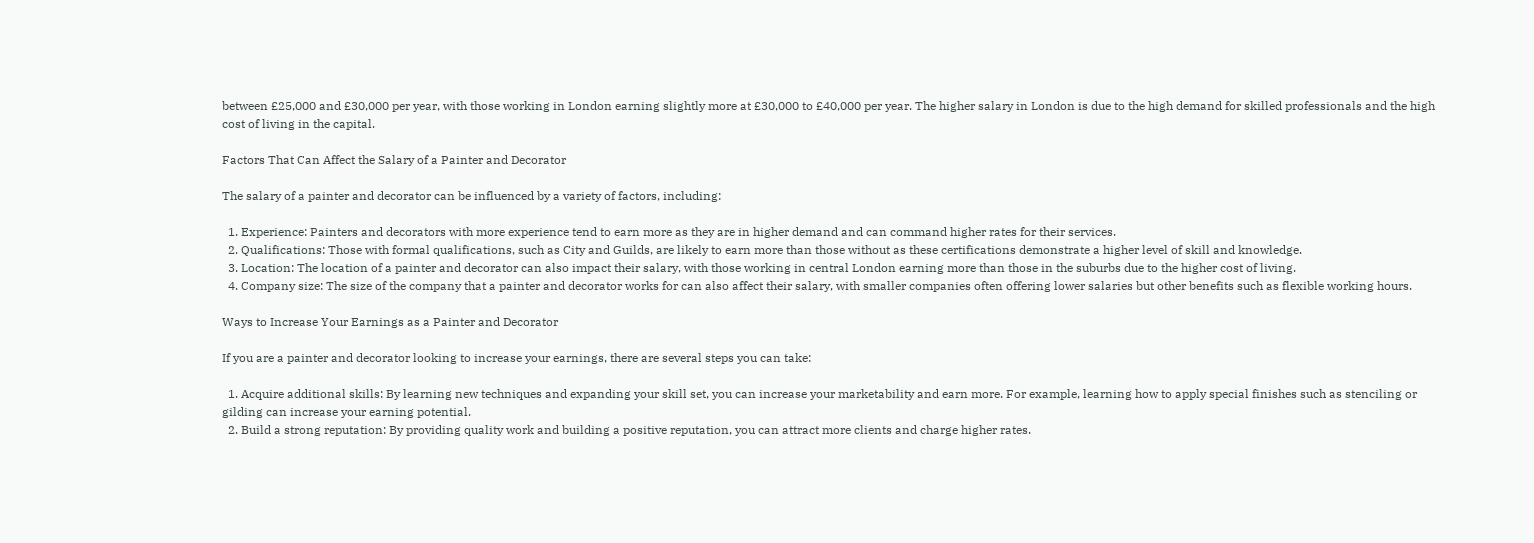between £25,000 and £30,000 per year, with those working in London earning slightly more at £30,000 to £40,000 per year. The higher salary in London is due to the high demand for skilled professionals and the high cost of living in the capital.

Factors That Can Affect the Salary of a Painter and Decorator

The salary of a painter and decorator can be influenced by a variety of factors, including:

  1. Experience: Painters and decorators with more experience tend to earn more as they are in higher demand and can command higher rates for their services.
  2. Qualifications: Those with formal qualifications, such as City and Guilds, are likely to earn more than those without as these certifications demonstrate a higher level of skill and knowledge.
  3. Location: The location of a painter and decorator can also impact their salary, with those working in central London earning more than those in the suburbs due to the higher cost of living.
  4. Company size: The size of the company that a painter and decorator works for can also affect their salary, with smaller companies often offering lower salaries but other benefits such as flexible working hours.

Ways to Increase Your Earnings as a Painter and Decorator

If you are a painter and decorator looking to increase your earnings, there are several steps you can take:

  1. Acquire additional skills: By learning new techniques and expanding your skill set, you can increase your marketability and earn more. For example, learning how to apply special finishes such as stenciling or gilding can increase your earning potential.
  2. Build a strong reputation: By providing quality work and building a positive reputation, you can attract more clients and charge higher rates.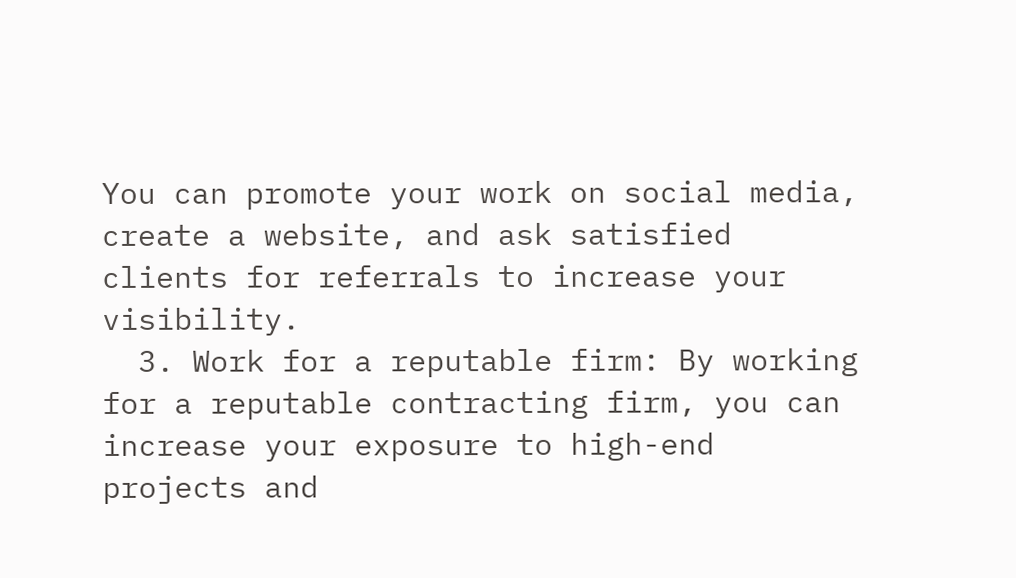You can promote your work on social media, create a website, and ask satisfied clients for referrals to increase your visibility.
  3. Work for a reputable firm: By working for a reputable contracting firm, you can increase your exposure to high-end projects and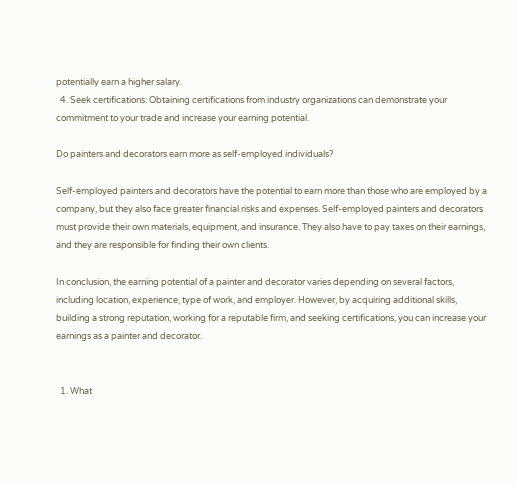potentially earn a higher salary.
  4. Seek certifications: Obtaining certifications from industry organizations can demonstrate your commitment to your trade and increase your earning potential.

Do painters and decorators earn more as self-employed individuals?

Self-employed painters and decorators have the potential to earn more than those who are employed by a company, but they also face greater financial risks and expenses. Self-employed painters and decorators must provide their own materials, equipment, and insurance. They also have to pay taxes on their earnings, and they are responsible for finding their own clients.

In conclusion, the earning potential of a painter and decorator varies depending on several factors, including location, experience, type of work, and employer. However, by acquiring additional skills, building a strong reputation, working for a reputable firm, and seeking certifications, you can increase your earnings as a painter and decorator.


  1. What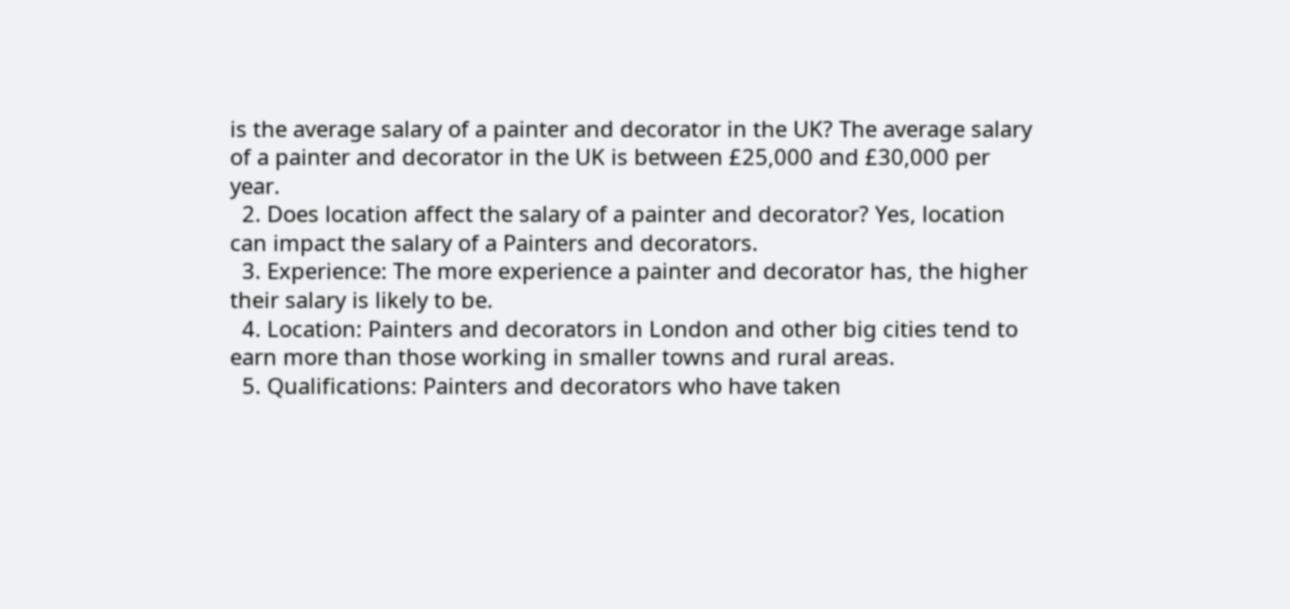is the average salary of a painter and decorator in the UK? The average salary of a painter and decorator in the UK is between £25,000 and £30,000 per year.
  2. Does location affect the salary of a painter and decorator? Yes, location can impact the salary of a Painters and decorators.
  3. Experience: The more experience a painter and decorator has, the higher their salary is likely to be.
  4. Location: Painters and decorators in London and other big cities tend to earn more than those working in smaller towns and rural areas.
  5. Qualifications: Painters and decorators who have taken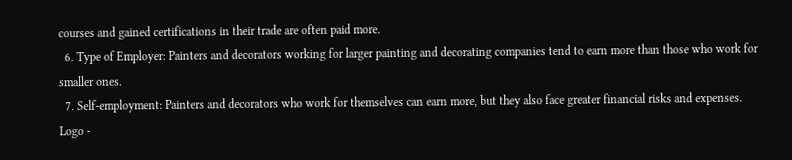courses and gained certifications in their trade are often paid more.
  6. Type of Employer: Painters and decorators working for larger painting and decorating companies tend to earn more than those who work for smaller ones.
  7. Self-employment: Painters and decorators who work for themselves can earn more, but they also face greater financial risks and expenses.
Logo -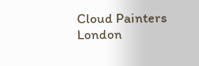Cloud Painters London